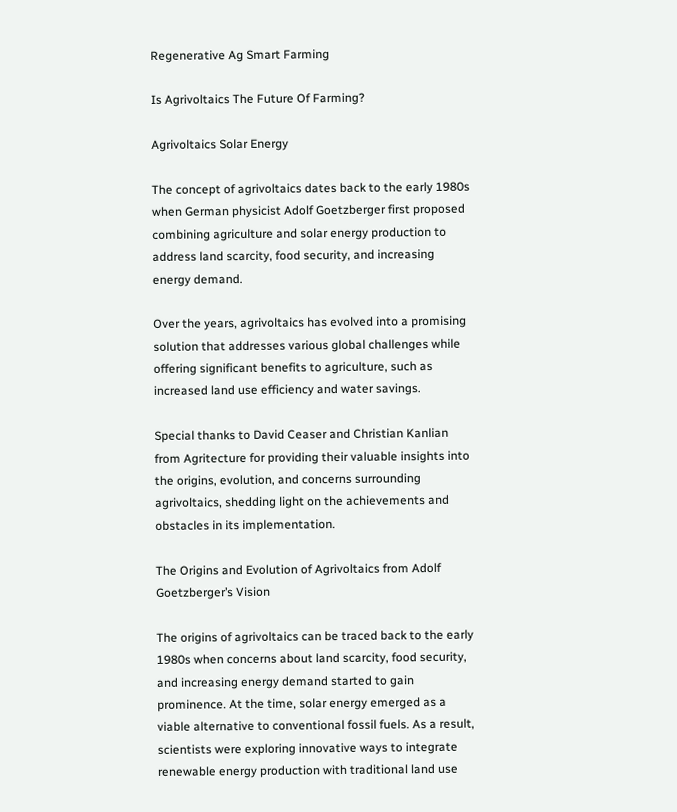Regenerative Ag Smart Farming

Is Agrivoltaics The Future Of Farming?

Agrivoltaics Solar Energy

The concept of agrivoltaics dates back to the early 1980s when German physicist Adolf Goetzberger first proposed combining agriculture and solar energy production to address land scarcity, food security, and increasing energy demand.

Over the years, agrivoltaics has evolved into a promising solution that addresses various global challenges while offering significant benefits to agriculture, such as increased land use efficiency and water savings.

Special thanks to David Ceaser and Christian Kanlian from Agritecture for providing their valuable insights into the origins, evolution, and concerns surrounding agrivoltaics, shedding light on the achievements and obstacles in its implementation.

The Origins and Evolution of Agrivoltaics from Adolf Goetzberger’s Vision

The origins of agrivoltaics can be traced back to the early 1980s when concerns about land scarcity, food security, and increasing energy demand started to gain prominence. At the time, solar energy emerged as a viable alternative to conventional fossil fuels. As a result, scientists were exploring innovative ways to integrate renewable energy production with traditional land use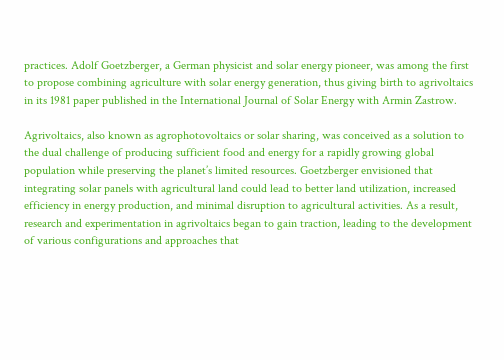practices. Adolf Goetzberger, a German physicist and solar energy pioneer, was among the first to propose combining agriculture with solar energy generation, thus giving birth to agrivoltaics in its 1981 paper published in the International Journal of Solar Energy with Armin Zastrow.

Agrivoltaics, also known as agrophotovoltaics or solar sharing, was conceived as a solution to the dual challenge of producing sufficient food and energy for a rapidly growing global population while preserving the planet’s limited resources. Goetzberger envisioned that integrating solar panels with agricultural land could lead to better land utilization, increased efficiency in energy production, and minimal disruption to agricultural activities. As a result, research and experimentation in agrivoltaics began to gain traction, leading to the development of various configurations and approaches that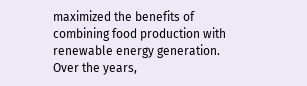maximized the benefits of combining food production with renewable energy generation. Over the years,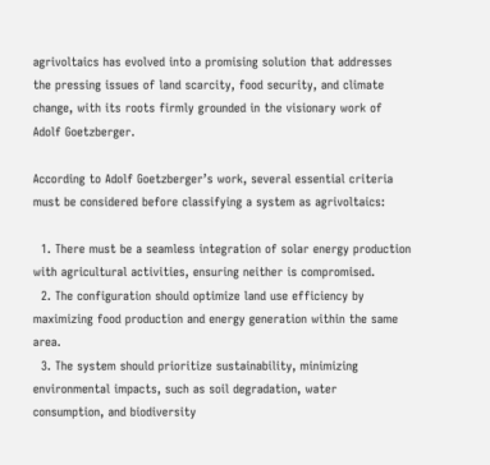agrivoltaics has evolved into a promising solution that addresses the pressing issues of land scarcity, food security, and climate change, with its roots firmly grounded in the visionary work of Adolf Goetzberger.

According to Adolf Goetzberger’s work, several essential criteria must be considered before classifying a system as agrivoltaics:

  1. There must be a seamless integration of solar energy production with agricultural activities, ensuring neither is compromised.
  2. The configuration should optimize land use efficiency by maximizing food production and energy generation within the same area.
  3. The system should prioritize sustainability, minimizing environmental impacts, such as soil degradation, water consumption, and biodiversity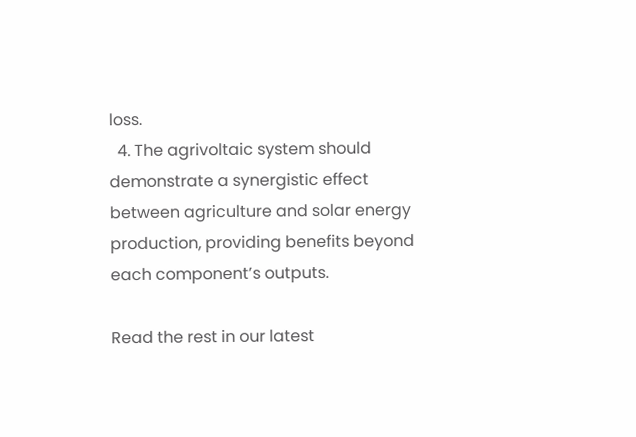loss.
  4. The agrivoltaic system should demonstrate a synergistic effect between agriculture and solar energy production, providing benefits beyond each component’s outputs.

Read the rest in our latest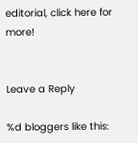editorial, click here for more!


Leave a Reply

%d bloggers like this: